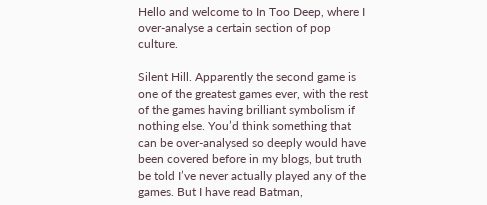Hello and welcome to In Too Deep, where I over-analyse a certain section of pop culture.

Silent Hill. Apparently the second game is one of the greatest games ever, with the rest of the games having brilliant symbolism if nothing else. You’d think something that can be over-analysed so deeply would have been covered before in my blogs, but truth be told I’ve never actually played any of the games. But I have read Batman,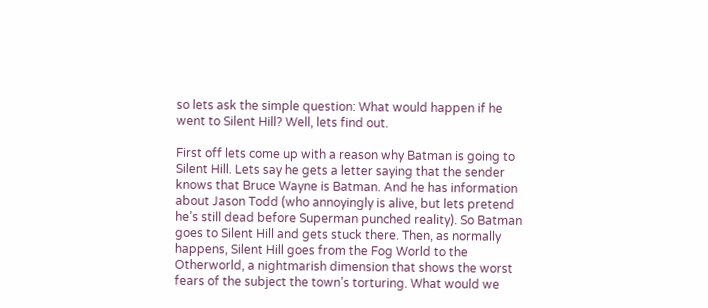so lets ask the simple question: What would happen if he went to Silent Hill? Well, lets find out.

First off lets come up with a reason why Batman is going to Silent Hill. Lets say he gets a letter saying that the sender knows that Bruce Wayne is Batman. And he has information about Jason Todd (who annoyingly is alive, but lets pretend he’s still dead before Superman punched reality). So Batman goes to Silent Hill and gets stuck there. Then, as normally happens, Silent Hill goes from the Fog World to the Otherworld, a nightmarish dimension that shows the worst fears of the subject the town’s torturing. What would we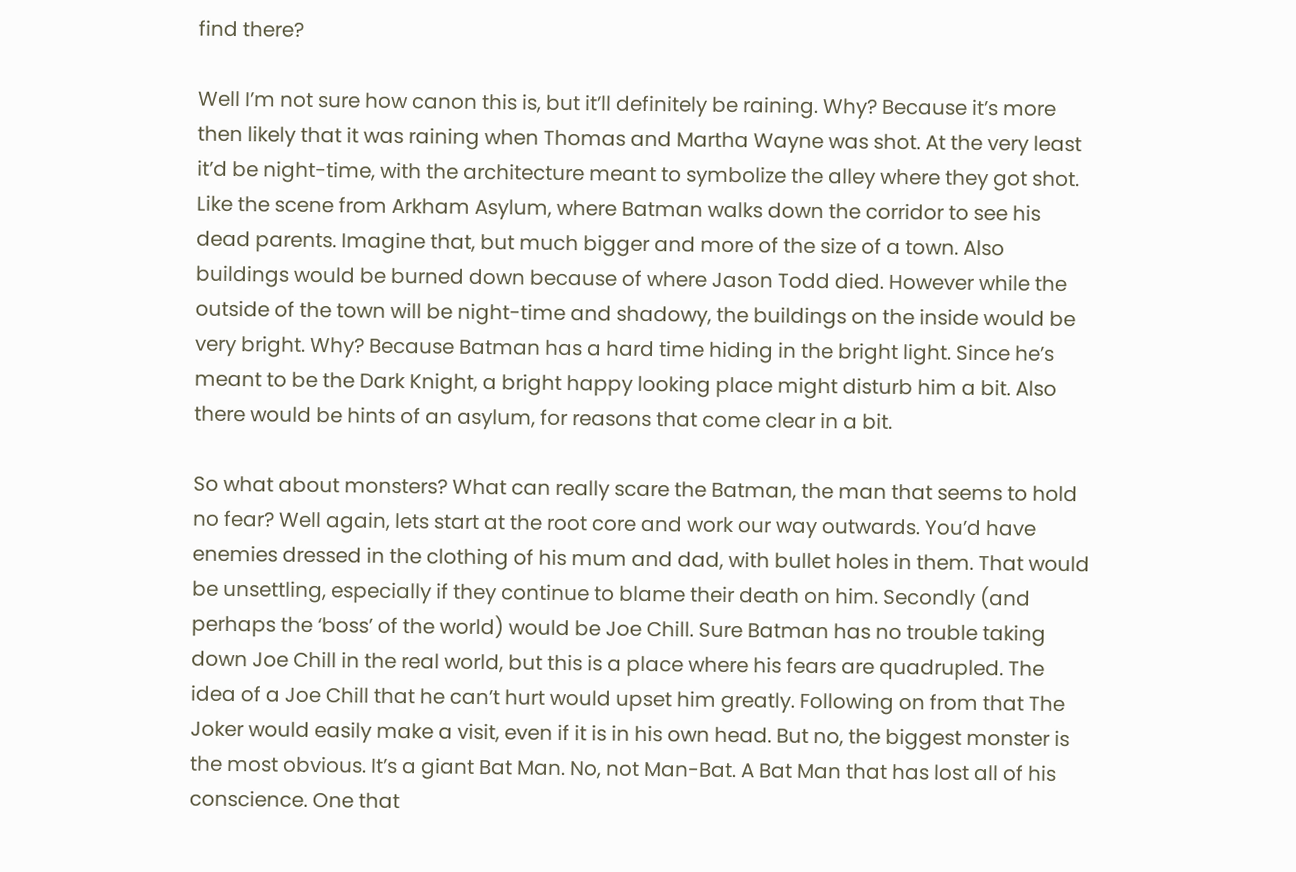find there?

Well I’m not sure how canon this is, but it’ll definitely be raining. Why? Because it’s more then likely that it was raining when Thomas and Martha Wayne was shot. At the very least it’d be night-time, with the architecture meant to symbolize the alley where they got shot. Like the scene from Arkham Asylum, where Batman walks down the corridor to see his dead parents. Imagine that, but much bigger and more of the size of a town. Also buildings would be burned down because of where Jason Todd died. However while the outside of the town will be night-time and shadowy, the buildings on the inside would be very bright. Why? Because Batman has a hard time hiding in the bright light. Since he’s meant to be the Dark Knight, a bright happy looking place might disturb him a bit. Also there would be hints of an asylum, for reasons that come clear in a bit.

So what about monsters? What can really scare the Batman, the man that seems to hold no fear? Well again, lets start at the root core and work our way outwards. You’d have enemies dressed in the clothing of his mum and dad, with bullet holes in them. That would be unsettling, especially if they continue to blame their death on him. Secondly (and perhaps the ‘boss’ of the world) would be Joe Chill. Sure Batman has no trouble taking down Joe Chill in the real world, but this is a place where his fears are quadrupled. The idea of a Joe Chill that he can’t hurt would upset him greatly. Following on from that The Joker would easily make a visit, even if it is in his own head. But no, the biggest monster is the most obvious. It’s a giant Bat Man. No, not Man-Bat. A Bat Man that has lost all of his conscience. One that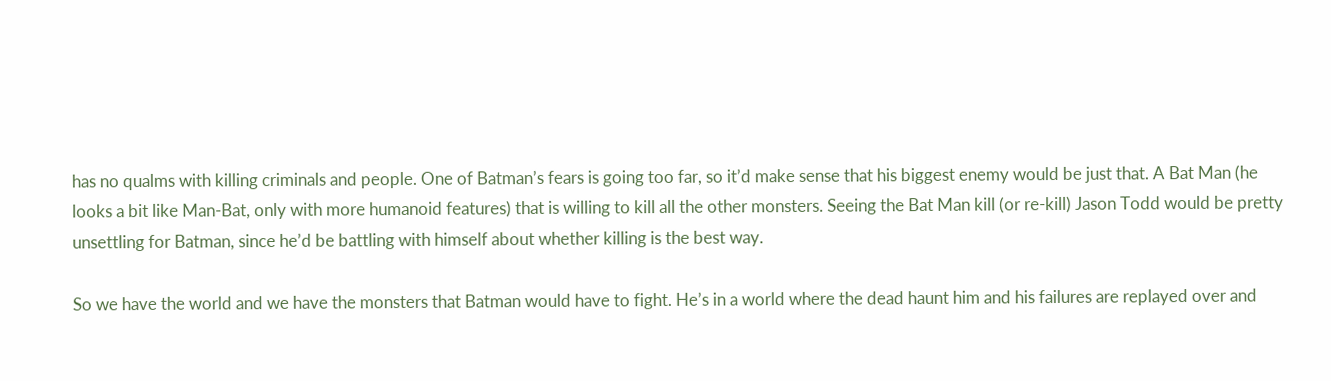has no qualms with killing criminals and people. One of Batman’s fears is going too far, so it’d make sense that his biggest enemy would be just that. A Bat Man (he looks a bit like Man-Bat, only with more humanoid features) that is willing to kill all the other monsters. Seeing the Bat Man kill (or re-kill) Jason Todd would be pretty unsettling for Batman, since he’d be battling with himself about whether killing is the best way.

So we have the world and we have the monsters that Batman would have to fight. He’s in a world where the dead haunt him and his failures are replayed over and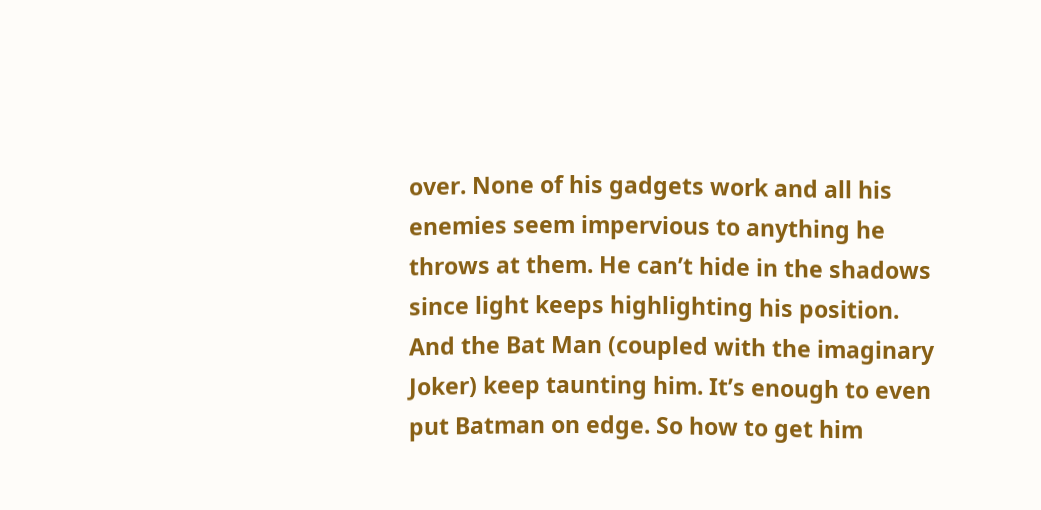over. None of his gadgets work and all his enemies seem impervious to anything he throws at them. He can’t hide in the shadows since light keeps highlighting his position. And the Bat Man (coupled with the imaginary Joker) keep taunting him. It’s enough to even put Batman on edge. So how to get him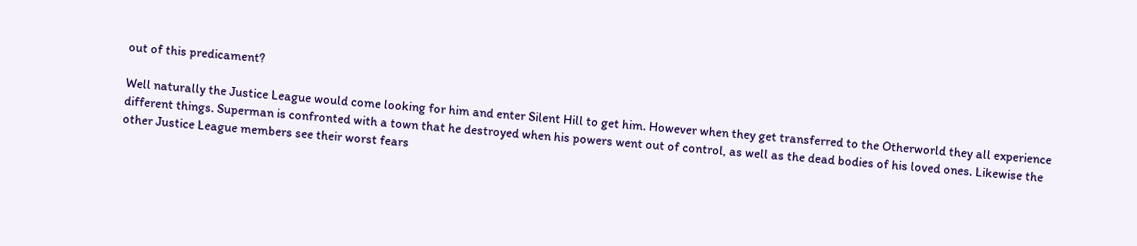out of this predicament?

Well naturally the Justice League would come looking for him and enter Silent Hill to get him. However when they get transferred to the Otherworld they all experience different things. Superman is confronted with a town that he destroyed when his powers went out of control, as well as the dead bodies of his loved ones. Likewise the other Justice League members see their worst fears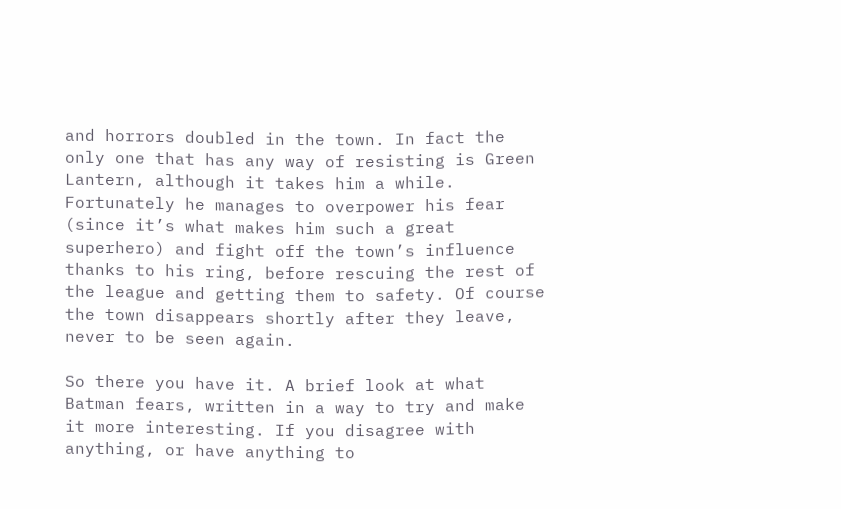and horrors doubled in the town. In fact the only one that has any way of resisting is Green Lantern, although it takes him a while. Fortunately he manages to overpower his fear (since it’s what makes him such a great superhero) and fight off the town’s influence thanks to his ring, before rescuing the rest of the league and getting them to safety. Of course the town disappears shortly after they leave, never to be seen again.

So there you have it. A brief look at what Batman fears, written in a way to try and make it more interesting. If you disagree with anything, or have anything to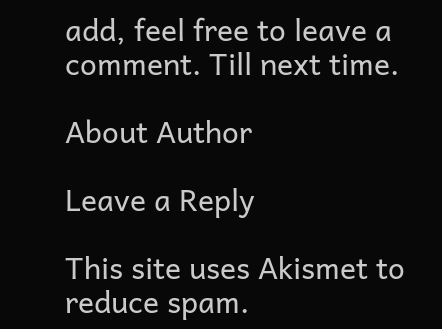add, feel free to leave a comment. Till next time.

About Author

Leave a Reply

This site uses Akismet to reduce spam.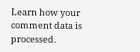Learn how your comment data is processed.